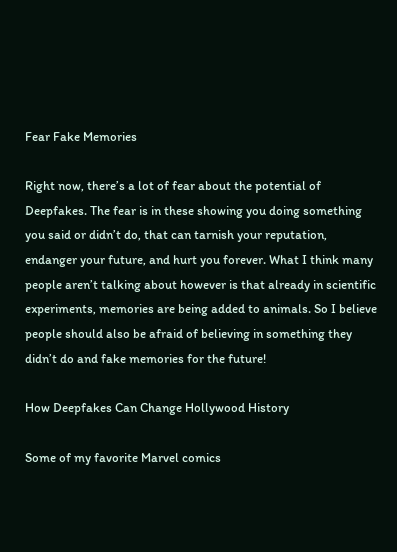Fear Fake Memories

Right now, there’s a lot of fear about the potential of Deepfakes. The fear is in these showing you doing something you said or didn’t do, that can tarnish your reputation, endanger your future, and hurt you forever. What I think many people aren’t talking about however is that already in scientific experiments, memories are being added to animals. So I believe people should also be afraid of believing in something they didn’t do and fake memories for the future!

How Deepfakes Can Change Hollywood History

Some of my favorite Marvel comics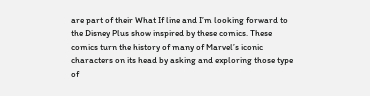are part of their What If line and I’m looking forward to the Disney Plus show inspired by these comics. These comics turn the history of many of Marvel’s iconic characters on its head by asking and exploring those type of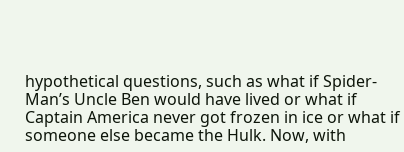hypothetical questions, such as what if Spider-Man’s Uncle Ben would have lived or what if Captain America never got frozen in ice or what if someone else became the Hulk. Now, with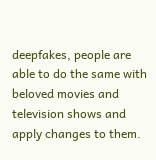deepfakes, people are able to do the same with beloved movies and television shows and apply changes to them.